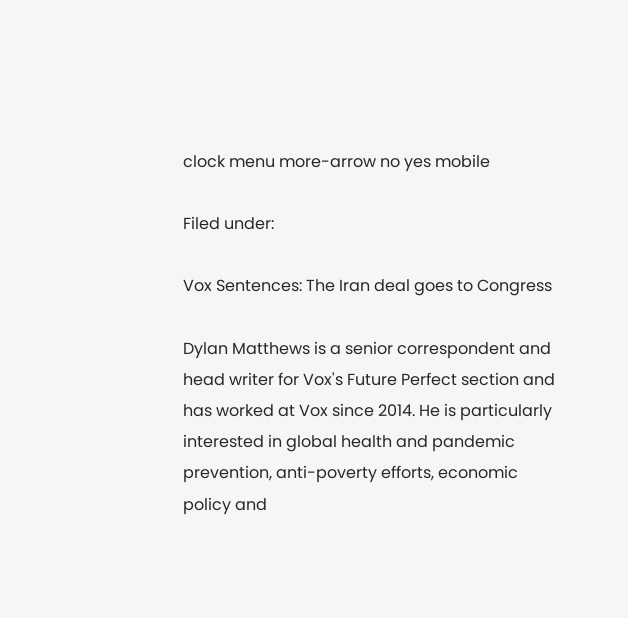clock menu more-arrow no yes mobile

Filed under:

Vox Sentences: The Iran deal goes to Congress

Dylan Matthews is a senior correspondent and head writer for Vox's Future Perfect section and has worked at Vox since 2014. He is particularly interested in global health and pandemic prevention, anti-poverty efforts, economic policy and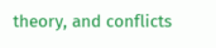theory, and conflicts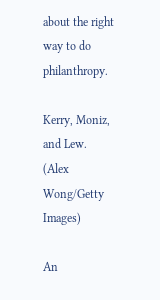about the right way to do philanthropy.

Kerry, Moniz, and Lew. (Alex Wong/Getty Images)

An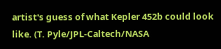artist's guess of what Kepler 452b could look like. (T. Pyle/JPL-Caltech/NASA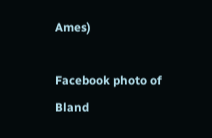Ames)

Facebook photo of Bland